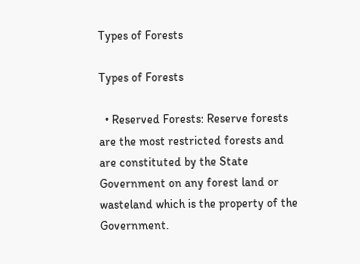Types of Forests

Types of Forests

  • Reserved Forests: Reserve forests are the most restricted forests and are constituted by the State Government on any forest land or wasteland which is the property of the Government.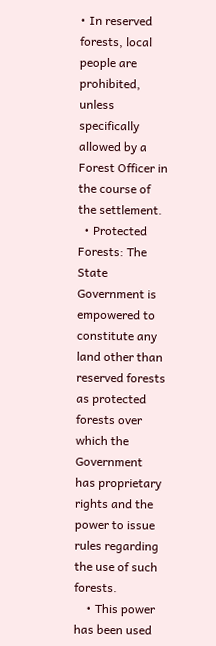• In reserved forests, local people are prohibited, unless specifically allowed by a Forest Officer in the course of the settlement.
  • Protected Forests: The State Government is empowered to constitute any land other than reserved forests as protected forests over which the Government has proprietary rights and the power to issue rules regarding the use of such forests.
    • This power has been used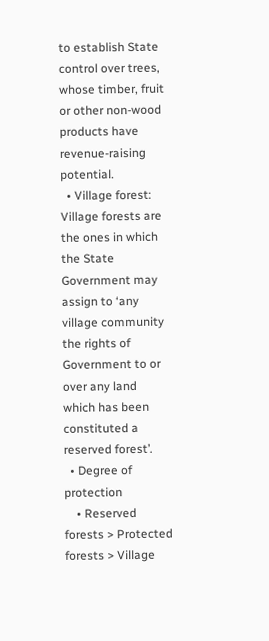to establish State control over trees, whose timber, fruit or other non-wood products have revenue-raising potential.
  • Village forest: Village forests are the ones in which the State Government may assign to ‘any village community the rights of Government to or over any land which has been constituted a reserved forest’.
  • Degree of protection
    • Reserved forests > Protected forests > Village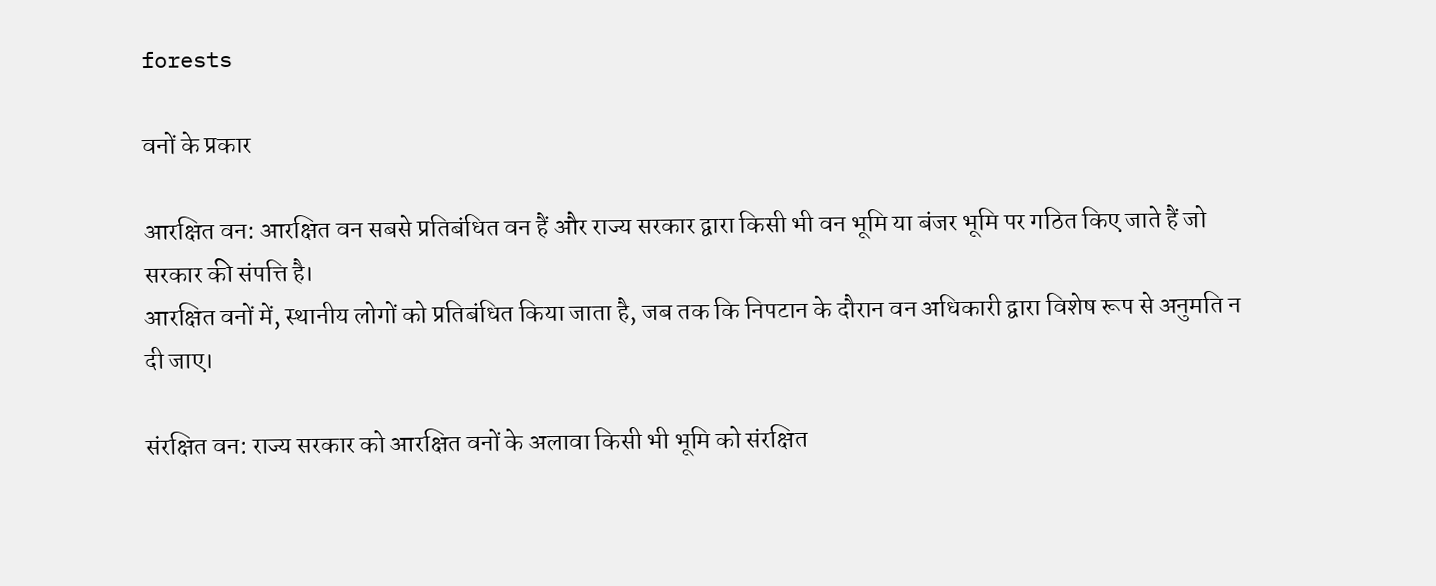forests

वनों के प्रकार

आरक्षित वन: आरक्षित वन सबसे प्रतिबंधित वन हैं और राज्य सरकार द्वारा किसी भी वन भूमि या बंजर भूमि पर गठित किए जाते हैं जो सरकार की संपत्ति है।
आरक्षित वनों में, स्थानीय लोगों को प्रतिबंधित किया जाता है, जब तक कि निपटान के दौरान वन अधिकारी द्वारा विशेष रूप से अनुमति न दी जाए।

संरक्षित वन: राज्य सरकार को आरक्षित वनों के अलावा किसी भी भूमि को संरक्षित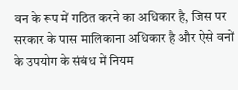वन के रूप में गठित करने का अधिकार है, जिस पर सरकार के पास मालिकाना अधिकार है और ऐसे वनों के उपयोग के संबंध में नियम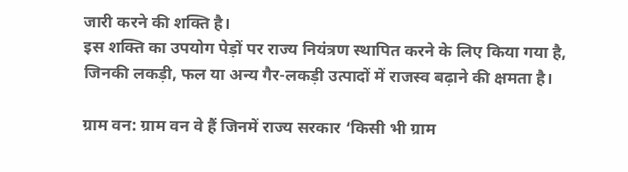जारी करने की शक्ति है।
इस शक्ति का उपयोग पेड़ों पर राज्य नियंत्रण स्थापित करने के लिए किया गया है, जिनकी लकड़ी, फल या अन्य गैर-लकड़ी उत्पादों में राजस्व बढ़ाने की क्षमता है।

ग्राम वन: ग्राम वन वे हैं जिनमें राज्य सरकार ‘किसी भी ग्राम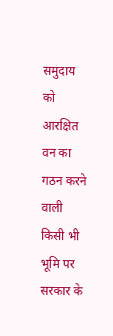समुदाय को आरक्षित वन का गठन करने वाली किसी भी भूमि पर सरकार के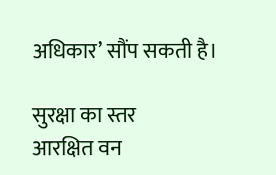अधिकार’ सौंप सकती है।

सुरक्षा का स्तर
आरक्षित वन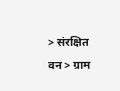> संरक्षित वन > ग्राम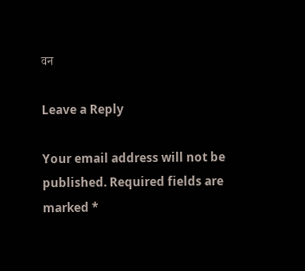वन

Leave a Reply

Your email address will not be published. Required fields are marked *